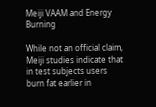Meiji VAAM and Energy Burning

While not an official claim, Meiji studies indicate that in test subjects users burn fat earlier in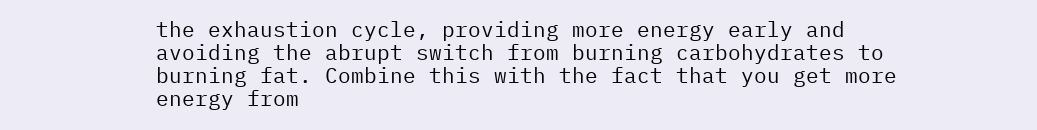the exhaustion cycle, providing more energy early and avoiding the abrupt switch from burning carbohydrates to burning fat. Combine this with the fact that you get more energy from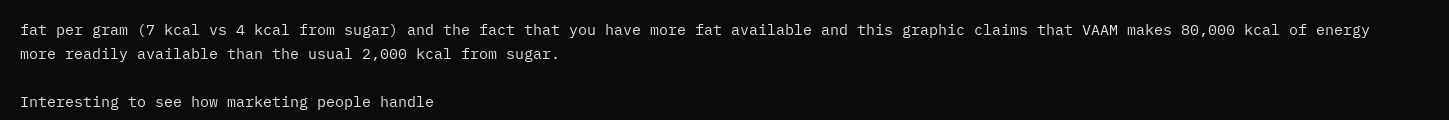fat per gram (7 kcal vs 4 kcal from sugar) and the fact that you have more fat available and this graphic claims that VAAM makes 80,000 kcal of energy more readily available than the usual 2,000 kcal from sugar.

Interesting to see how marketing people handle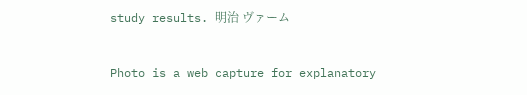study results. 明治 ヴァーム


Photo is a web capture for explanatory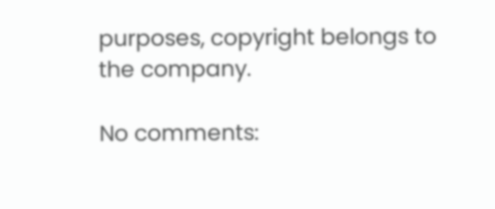purposes, copyright belongs to the company.

No comments: